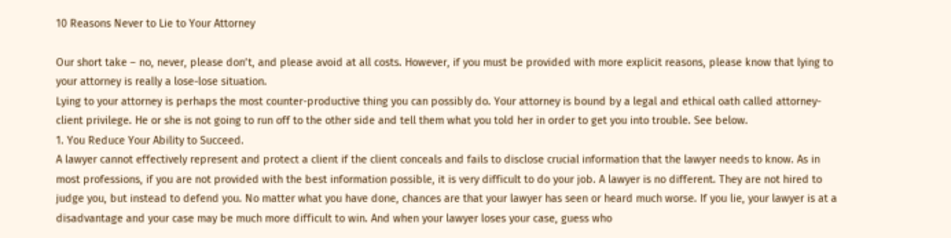10 Reasons Never to Lie to Your Attorney

Our short take – no, never, please don’t, and please avoid at all costs. However, if you must be provided with more explicit reasons, please know that lying to your attorney is really a lose-lose situation.
Lying to your attorney is perhaps the most counter-productive thing you can possibly do. Your attorney is bound by a legal and ethical oath called attorney-client privilege. He or she is not going to run off to the other side and tell them what you told her in order to get you into trouble. See below.
1. You Reduce Your Ability to Succeed.
A lawyer cannot effectively represent and protect a client if the client conceals and fails to disclose crucial information that the lawyer needs to know. As in most professions, if you are not provided with the best information possible, it is very difficult to do your job. A lawyer is no different. They are not hired to judge you, but instead to defend you. No matter what you have done, chances are that your lawyer has seen or heard much worse. If you lie, your lawyer is at a disadvantage and your case may be much more difficult to win. And when your lawyer loses your case, guess who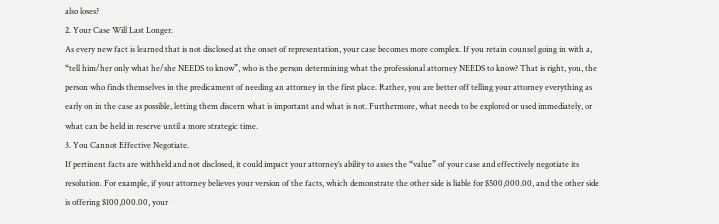also loses?
2. Your Case Will Last Longer.
As every new fact is learned that is not disclosed at the onset of representation, your case becomes more complex. If you retain counsel going in with a, “tell him/her only what he/she NEEDS to know”, who is the person determining what the professional attorney NEEDS to know? That is right, you, the person who finds themselves in the predicament of needing an attorney in the first place. Rather, you are better off telling your attorney everything as early on in the case as possible, letting them discern what is important and what is not. Furthermore, what needs to be explored or used immediately, or what can be held in reserve until a more strategic time.
3. You Cannot Effective Negotiate.
If pertinent facts are withheld and not disclosed, it could impact your attorney’s ability to asses the “value” of your case and effectively negotiate its resolution. For example, if your attorney believes your version of the facts, which demonstrate the other side is liable for $500,000.00, and the other side is offering $100,000.00, your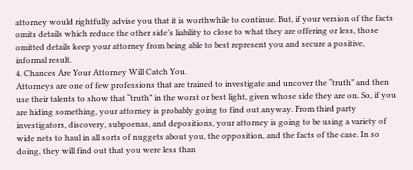attorney would rightfully advise you that it is worthwhile to continue. But, if your version of the facts omits details which reduce the other side’s liability to close to what they are offering or less, those omitted details keep your attorney from being able to best represent you and secure a positive, informal result.
4. Chances Are Your Attorney Will Catch You.
Attorneys are one of few professions that are trained to investigate and uncover the “truth” and then use their talents to show that “truth” in the worst or best light, given whose side they are on. So, if you are hiding something, your attorney is probably going to find out anyway. From third party investigators, discovery, subpoenas, and depositions, your attorney is going to be using a variety of wide nets to haul in all sorts of nuggets about you, the opposition, and the facts of the case. In so doing, they will find out that you were less than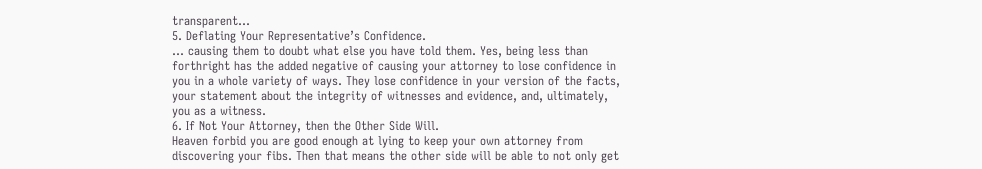transparent…
5. Deflating Your Representative’s Confidence.
… causing them to doubt what else you have told them. Yes, being less than forthright has the added negative of causing your attorney to lose confidence in you in a whole variety of ways. They lose confidence in your version of the facts, your statement about the integrity of witnesses and evidence, and, ultimately, you as a witness.
6. If Not Your Attorney, then the Other Side Will.
Heaven forbid you are good enough at lying to keep your own attorney from discovering your fibs. Then that means the other side will be able to not only get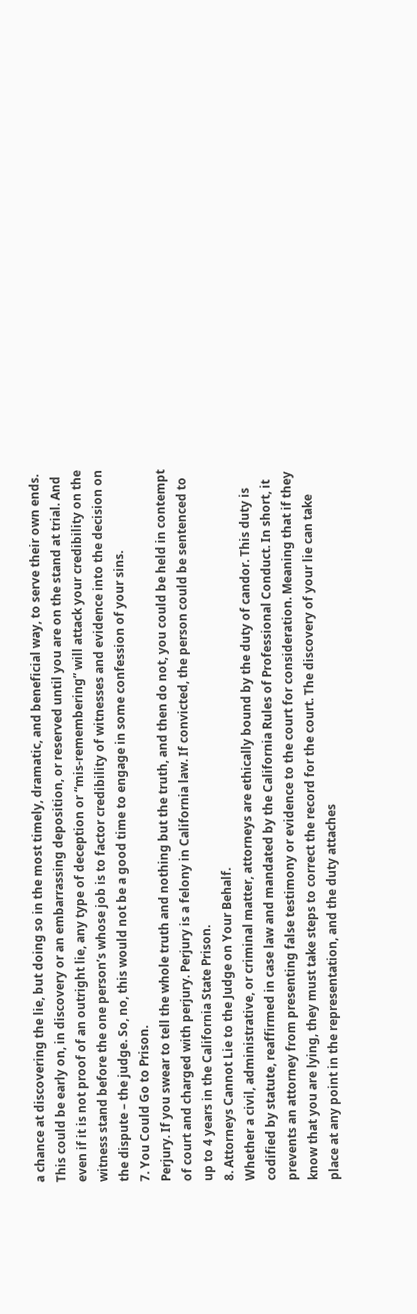a chance at discovering the lie, but doing so in the most timely, dramatic, and beneficial way, to serve their own ends. This could be early on, in discovery or an embarrassing deposition, or reserved until you are on the stand at trial. And even if it is not proof of an outright lie, any type of deception or “mis-remembering” will attack your credibility on the witness stand before the one person’s whose job is to factor credibility of witnesses and evidence into the decision on the dispute – the judge. So, no, this would not be a good time to engage in some confession of your sins.
7. You Could Go to Prison.
Perjury. If you swear to tell the whole truth and nothing but the truth, and then do not, you could be held in contempt of court and charged with perjury. Perjury is a felony in California law. If convicted, the person could be sentenced to up to 4 years in the California State Prison.
8. Attorneys Cannot Lie to the Judge on Your Behalf.
Whether a civil, administrative, or criminal matter, attorneys are ethically bound by the duty of candor. This duty is codified by statute, reaffirmed in case law and mandated by the California Rules of Professional Conduct. In short, it prevents an attorney from presenting false testimony or evidence to the court for consideration. Meaning that if they know that you are lying, they must take steps to correct the record for the court. The discovery of your lie can take place at any point in the representation, and the duty attaches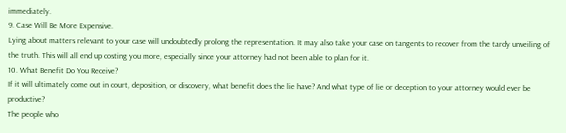immediately.
9. Case Will Be More Expensive.
Lying about matters relevant to your case will undoubtedly prolong the representation. It may also take your case on tangents to recover from the tardy unveiling of the truth. This will all end up costing you more, especially since your attorney had not been able to plan for it.
10. What Benefit Do You Receive?
If it will ultimately come out in court, deposition, or discovery, what benefit does the lie have? And what type of lie or deception to your attorney would ever be productive?
The people who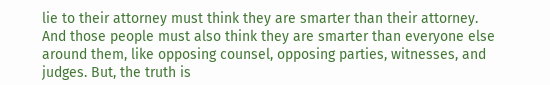lie to their attorney must think they are smarter than their attorney. And those people must also think they are smarter than everyone else around them, like opposing counsel, opposing parties, witnesses, and judges. But, the truth is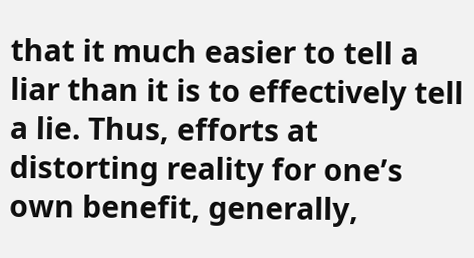that it much easier to tell a liar than it is to effectively tell a lie. Thus, efforts at distorting reality for one’s own benefit, generally,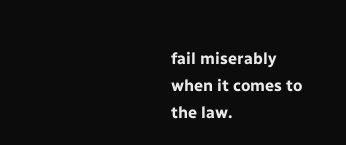fail miserably when it comes to the law.